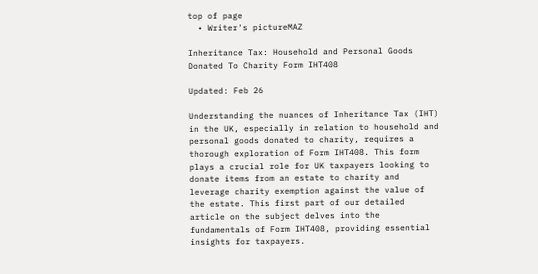top of page
  • Writer's pictureMAZ

Inheritance Tax: Household and Personal Goods Donated To Charity Form IHT408

Updated: Feb 26

Understanding the nuances of Inheritance Tax (IHT) in the UK, especially in relation to household and personal goods donated to charity, requires a thorough exploration of Form IHT408. This form plays a crucial role for UK taxpayers looking to donate items from an estate to charity and leverage charity exemption against the value of the estate. This first part of our detailed article on the subject delves into the fundamentals of Form IHT408, providing essential insights for taxpayers.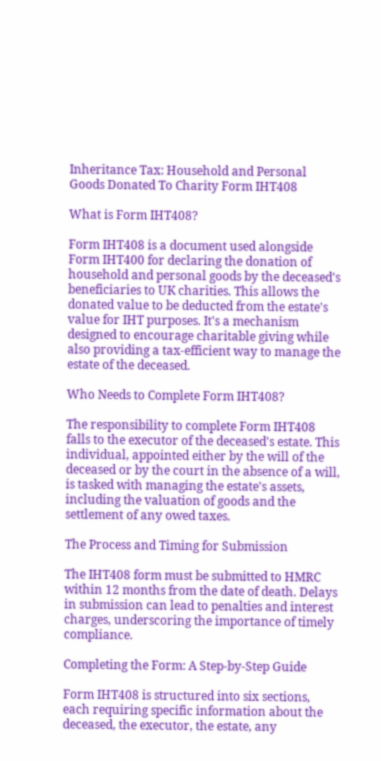Inheritance Tax: Household and Personal Goods Donated To Charity Form IHT408

What is Form IHT408?

Form IHT408 is a document used alongside Form IHT400 for declaring the donation of household and personal goods by the deceased's beneficiaries to UK charities. This allows the donated value to be deducted from the estate's value for IHT purposes. It's a mechanism designed to encourage charitable giving while also providing a tax-efficient way to manage the estate of the deceased.

Who Needs to Complete Form IHT408?

The responsibility to complete Form IHT408 falls to the executor of the deceased's estate. This individual, appointed either by the will of the deceased or by the court in the absence of a will, is tasked with managing the estate's assets, including the valuation of goods and the settlement of any owed taxes.

The Process and Timing for Submission

The IHT408 form must be submitted to HMRC within 12 months from the date of death. Delays in submission can lead to penalties and interest charges, underscoring the importance of timely compliance.

Completing the Form: A Step-by-Step Guide

Form IHT408 is structured into six sections, each requiring specific information about the deceased, the executor, the estate, any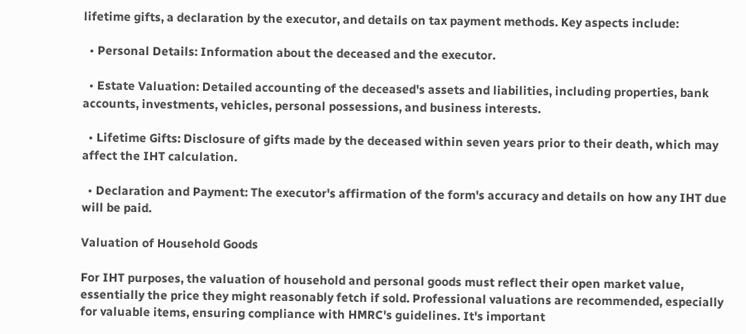lifetime gifts, a declaration by the executor, and details on tax payment methods. Key aspects include:

  • Personal Details: Information about the deceased and the executor.

  • Estate Valuation: Detailed accounting of the deceased's assets and liabilities, including properties, bank accounts, investments, vehicles, personal possessions, and business interests.

  • Lifetime Gifts: Disclosure of gifts made by the deceased within seven years prior to their death, which may affect the IHT calculation.

  • Declaration and Payment: The executor's affirmation of the form's accuracy and details on how any IHT due will be paid.

Valuation of Household Goods

For IHT purposes, the valuation of household and personal goods must reflect their open market value, essentially the price they might reasonably fetch if sold. Professional valuations are recommended, especially for valuable items, ensuring compliance with HMRC's guidelines. It's important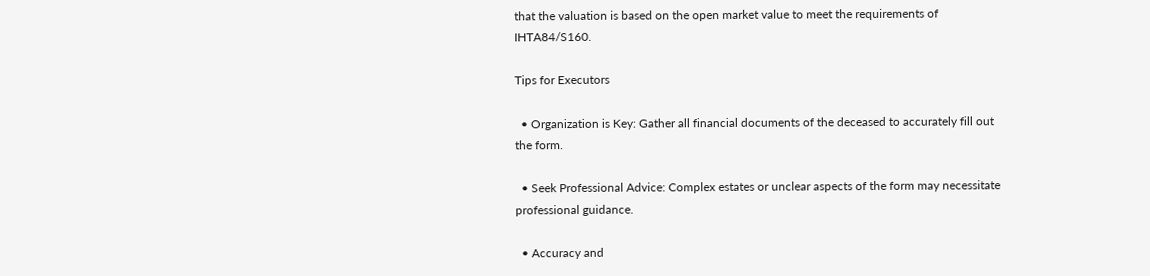that the valuation is based on the open market value to meet the requirements of IHTA84/S160.

Tips for Executors

  • Organization is Key: Gather all financial documents of the deceased to accurately fill out the form.

  • Seek Professional Advice: Complex estates or unclear aspects of the form may necessitate professional guidance.

  • Accuracy and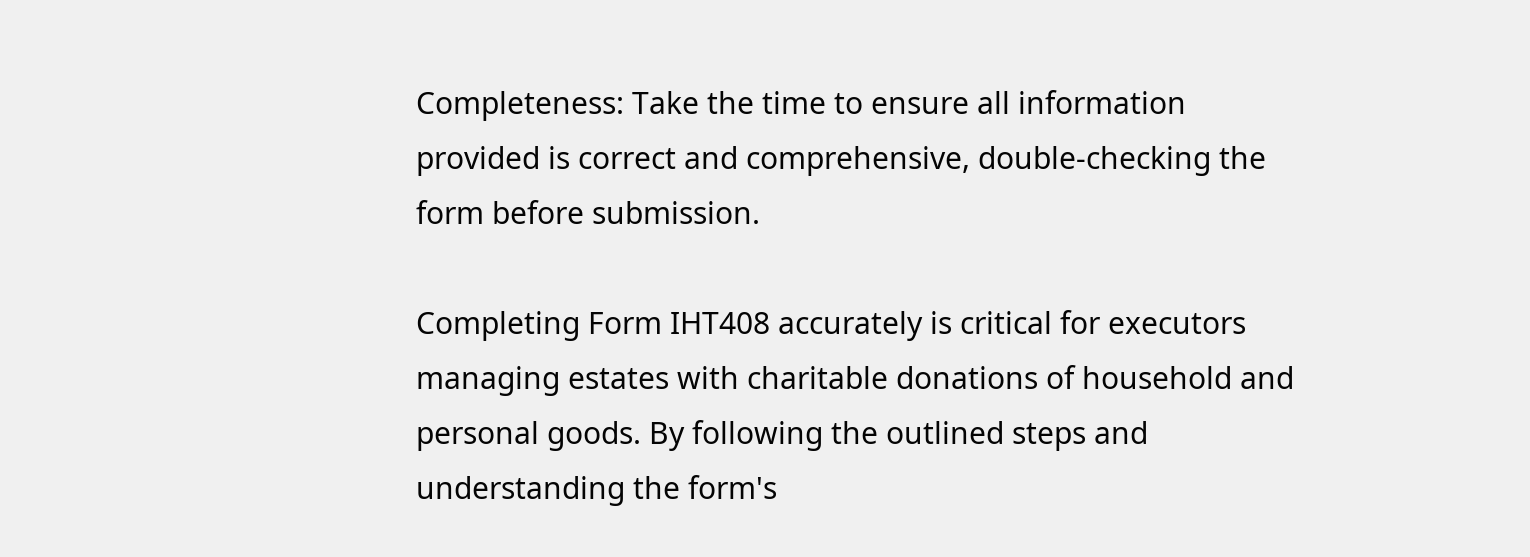Completeness: Take the time to ensure all information provided is correct and comprehensive, double-checking the form before submission.

Completing Form IHT408 accurately is critical for executors managing estates with charitable donations of household and personal goods. By following the outlined steps and understanding the form's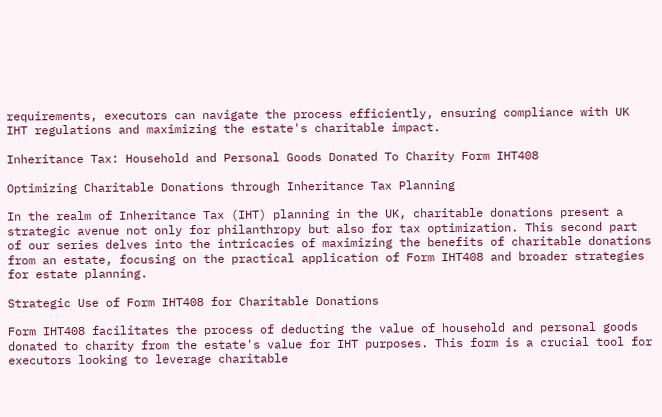requirements, executors can navigate the process efficiently, ensuring compliance with UK IHT regulations and maximizing the estate's charitable impact.

Inheritance Tax: Household and Personal Goods Donated To Charity Form IHT408

Optimizing Charitable Donations through Inheritance Tax Planning

In the realm of Inheritance Tax (IHT) planning in the UK, charitable donations present a strategic avenue not only for philanthropy but also for tax optimization. This second part of our series delves into the intricacies of maximizing the benefits of charitable donations from an estate, focusing on the practical application of Form IHT408 and broader strategies for estate planning.

Strategic Use of Form IHT408 for Charitable Donations

Form IHT408 facilitates the process of deducting the value of household and personal goods donated to charity from the estate's value for IHT purposes. This form is a crucial tool for executors looking to leverage charitable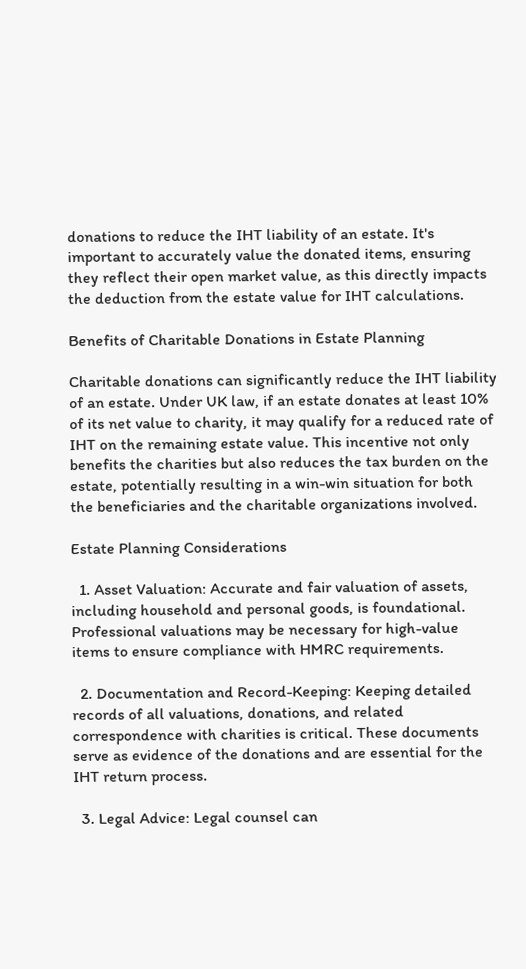donations to reduce the IHT liability of an estate. It's important to accurately value the donated items, ensuring they reflect their open market value, as this directly impacts the deduction from the estate value for IHT calculations.

Benefits of Charitable Donations in Estate Planning

Charitable donations can significantly reduce the IHT liability of an estate. Under UK law, if an estate donates at least 10% of its net value to charity, it may qualify for a reduced rate of IHT on the remaining estate value. This incentive not only benefits the charities but also reduces the tax burden on the estate, potentially resulting in a win-win situation for both the beneficiaries and the charitable organizations involved.

Estate Planning Considerations

  1. Asset Valuation: Accurate and fair valuation of assets, including household and personal goods, is foundational. Professional valuations may be necessary for high-value items to ensure compliance with HMRC requirements.

  2. Documentation and Record-Keeping: Keeping detailed records of all valuations, donations, and related correspondence with charities is critical. These documents serve as evidence of the donations and are essential for the IHT return process.

  3. Legal Advice: Legal counsel can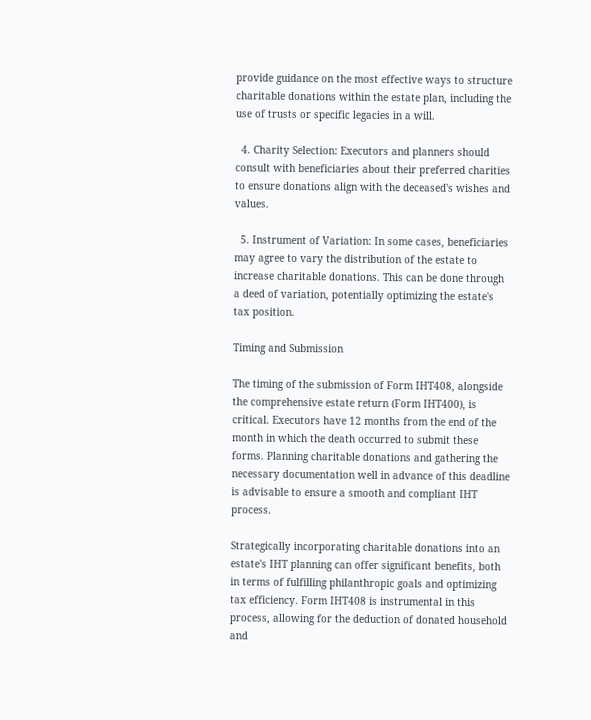provide guidance on the most effective ways to structure charitable donations within the estate plan, including the use of trusts or specific legacies in a will.

  4. Charity Selection: Executors and planners should consult with beneficiaries about their preferred charities to ensure donations align with the deceased's wishes and values.

  5. Instrument of Variation: In some cases, beneficiaries may agree to vary the distribution of the estate to increase charitable donations. This can be done through a deed of variation, potentially optimizing the estate's tax position.

Timing and Submission

The timing of the submission of Form IHT408, alongside the comprehensive estate return (Form IHT400), is critical. Executors have 12 months from the end of the month in which the death occurred to submit these forms. Planning charitable donations and gathering the necessary documentation well in advance of this deadline is advisable to ensure a smooth and compliant IHT process.

Strategically incorporating charitable donations into an estate's IHT planning can offer significant benefits, both in terms of fulfilling philanthropic goals and optimizing tax efficiency. Form IHT408 is instrumental in this process, allowing for the deduction of donated household and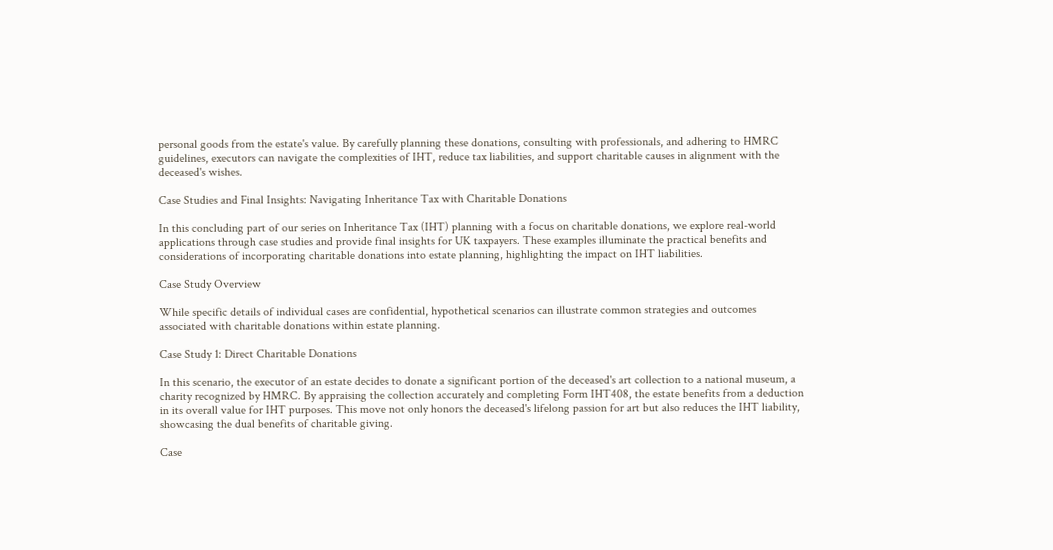personal goods from the estate's value. By carefully planning these donations, consulting with professionals, and adhering to HMRC guidelines, executors can navigate the complexities of IHT, reduce tax liabilities, and support charitable causes in alignment with the deceased's wishes.

Case Studies and Final Insights: Navigating Inheritance Tax with Charitable Donations

In this concluding part of our series on Inheritance Tax (IHT) planning with a focus on charitable donations, we explore real-world applications through case studies and provide final insights for UK taxpayers. These examples illuminate the practical benefits and considerations of incorporating charitable donations into estate planning, highlighting the impact on IHT liabilities.

Case Study Overview

While specific details of individual cases are confidential, hypothetical scenarios can illustrate common strategies and outcomes associated with charitable donations within estate planning.

Case Study 1: Direct Charitable Donations

In this scenario, the executor of an estate decides to donate a significant portion of the deceased's art collection to a national museum, a charity recognized by HMRC. By appraising the collection accurately and completing Form IHT408, the estate benefits from a deduction in its overall value for IHT purposes. This move not only honors the deceased's lifelong passion for art but also reduces the IHT liability, showcasing the dual benefits of charitable giving.

Case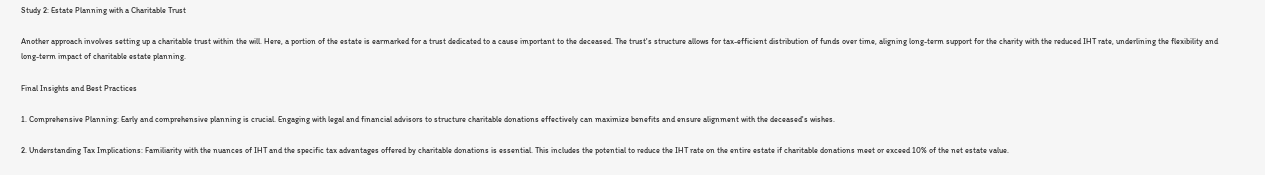Study 2: Estate Planning with a Charitable Trust

Another approach involves setting up a charitable trust within the will. Here, a portion of the estate is earmarked for a trust dedicated to a cause important to the deceased. The trust's structure allows for tax-efficient distribution of funds over time, aligning long-term support for the charity with the reduced IHT rate, underlining the flexibility and long-term impact of charitable estate planning.

Final Insights and Best Practices

1. Comprehensive Planning: Early and comprehensive planning is crucial. Engaging with legal and financial advisors to structure charitable donations effectively can maximize benefits and ensure alignment with the deceased's wishes.

2. Understanding Tax Implications: Familiarity with the nuances of IHT and the specific tax advantages offered by charitable donations is essential. This includes the potential to reduce the IHT rate on the entire estate if charitable donations meet or exceed 10% of the net estate value.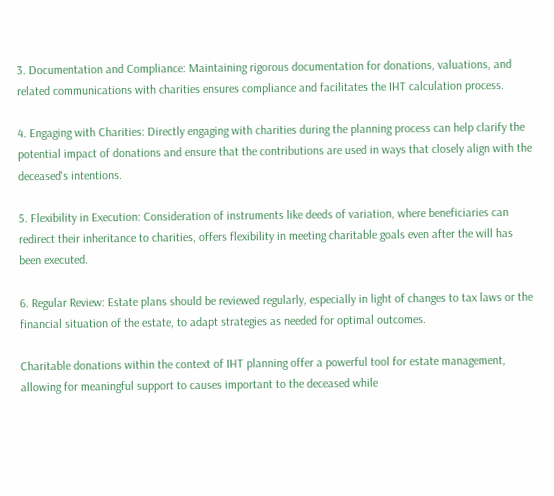3. Documentation and Compliance: Maintaining rigorous documentation for donations, valuations, and related communications with charities ensures compliance and facilitates the IHT calculation process.

4. Engaging with Charities: Directly engaging with charities during the planning process can help clarify the potential impact of donations and ensure that the contributions are used in ways that closely align with the deceased's intentions.

5. Flexibility in Execution: Consideration of instruments like deeds of variation, where beneficiaries can redirect their inheritance to charities, offers flexibility in meeting charitable goals even after the will has been executed.

6. Regular Review: Estate plans should be reviewed regularly, especially in light of changes to tax laws or the financial situation of the estate, to adapt strategies as needed for optimal outcomes.

Charitable donations within the context of IHT planning offer a powerful tool for estate management, allowing for meaningful support to causes important to the deceased while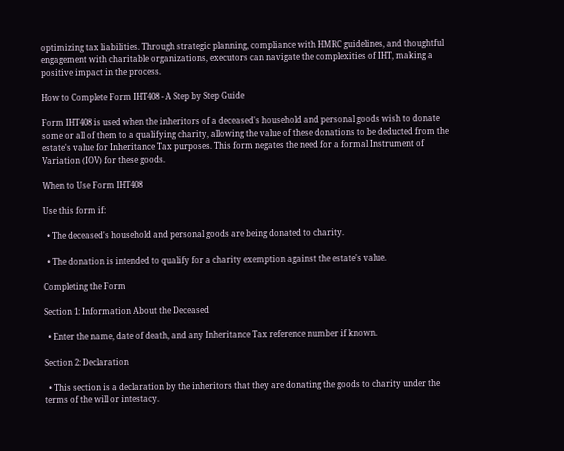optimizing tax liabilities. Through strategic planning, compliance with HMRC guidelines, and thoughtful engagement with charitable organizations, executors can navigate the complexities of IHT, making a positive impact in the process.

How to Complete Form IHT408 - A Step by Step Guide

Form IHT408 is used when the inheritors of a deceased's household and personal goods wish to donate some or all of them to a qualifying charity, allowing the value of these donations to be deducted from the estate's value for Inheritance Tax purposes. This form negates the need for a formal Instrument of Variation (IOV) for these goods.

When to Use Form IHT408

Use this form if:

  • The deceased's household and personal goods are being donated to charity.

  • The donation is intended to qualify for a charity exemption against the estate's value.

Completing the Form

Section 1: Information About the Deceased

  • Enter the name, date of death, and any Inheritance Tax reference number if known.

Section 2: Declaration

  • This section is a declaration by the inheritors that they are donating the goods to charity under the terms of the will or intestacy.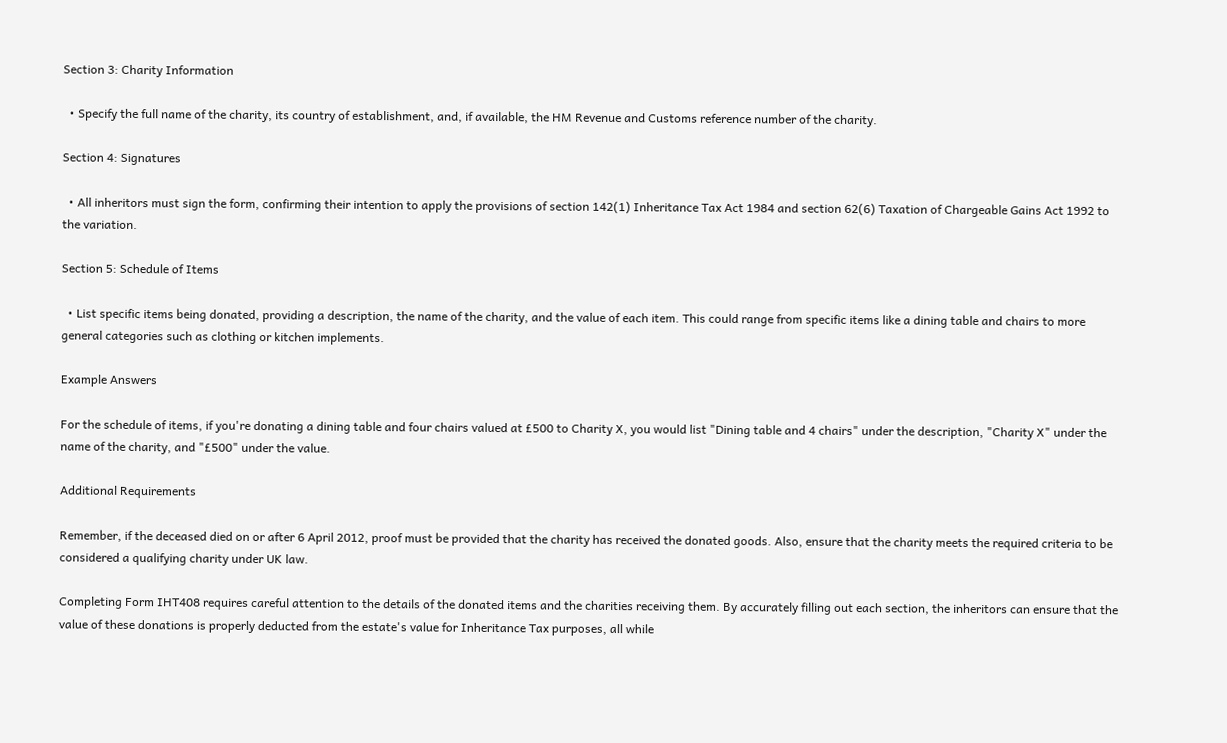Section 3: Charity Information

  • Specify the full name of the charity, its country of establishment, and, if available, the HM Revenue and Customs reference number of the charity.

Section 4: Signatures

  • All inheritors must sign the form, confirming their intention to apply the provisions of section 142(1) Inheritance Tax Act 1984 and section 62(6) Taxation of Chargeable Gains Act 1992 to the variation.

Section 5: Schedule of Items

  • List specific items being donated, providing a description, the name of the charity, and the value of each item. This could range from specific items like a dining table and chairs to more general categories such as clothing or kitchen implements.

Example Answers

For the schedule of items, if you're donating a dining table and four chairs valued at £500 to Charity X, you would list "Dining table and 4 chairs" under the description, "Charity X" under the name of the charity, and "£500" under the value.

Additional Requirements

Remember, if the deceased died on or after 6 April 2012, proof must be provided that the charity has received the donated goods. Also, ensure that the charity meets the required criteria to be considered a qualifying charity under UK law.

Completing Form IHT408 requires careful attention to the details of the donated items and the charities receiving them. By accurately filling out each section, the inheritors can ensure that the value of these donations is properly deducted from the estate's value for Inheritance Tax purposes, all while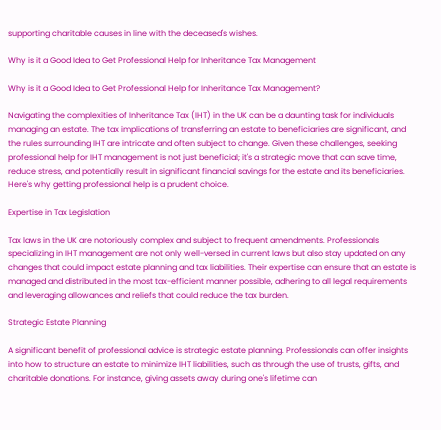supporting charitable causes in line with the deceased's wishes.

Why is it a Good Idea to Get Professional Help for Inheritance Tax Management

Why is it a Good Idea to Get Professional Help for Inheritance Tax Management?

Navigating the complexities of Inheritance Tax (IHT) in the UK can be a daunting task for individuals managing an estate. The tax implications of transferring an estate to beneficiaries are significant, and the rules surrounding IHT are intricate and often subject to change. Given these challenges, seeking professional help for IHT management is not just beneficial; it's a strategic move that can save time, reduce stress, and potentially result in significant financial savings for the estate and its beneficiaries. Here's why getting professional help is a prudent choice.

Expertise in Tax Legislation

Tax laws in the UK are notoriously complex and subject to frequent amendments. Professionals specializing in IHT management are not only well-versed in current laws but also stay updated on any changes that could impact estate planning and tax liabilities. Their expertise can ensure that an estate is managed and distributed in the most tax-efficient manner possible, adhering to all legal requirements and leveraging allowances and reliefs that could reduce the tax burden.

Strategic Estate Planning

A significant benefit of professional advice is strategic estate planning. Professionals can offer insights into how to structure an estate to minimize IHT liabilities, such as through the use of trusts, gifts, and charitable donations. For instance, giving assets away during one's lifetime can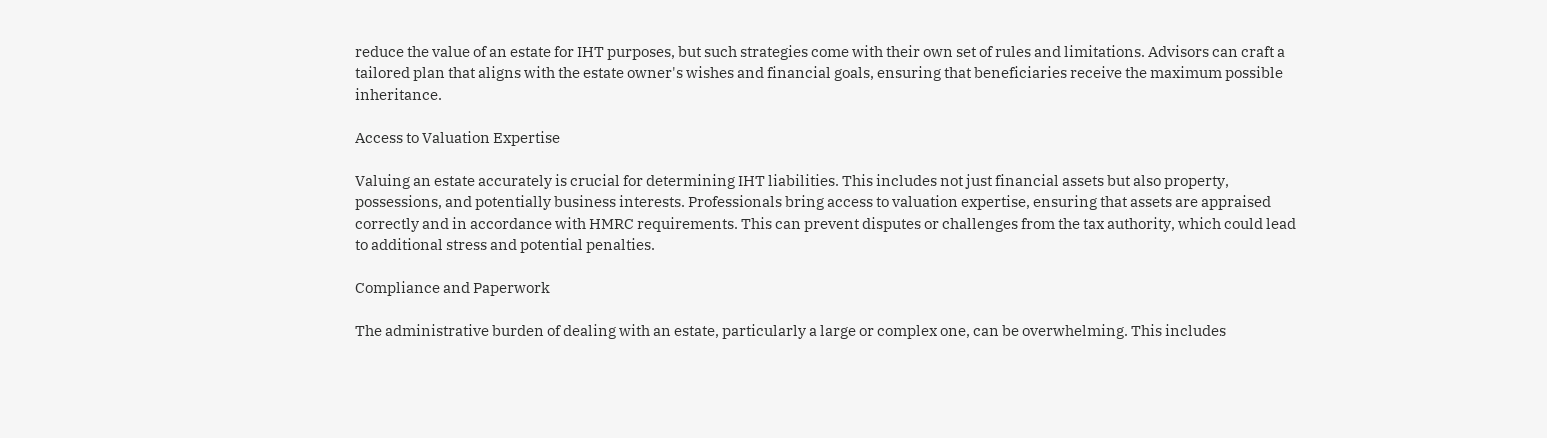reduce the value of an estate for IHT purposes, but such strategies come with their own set of rules and limitations. Advisors can craft a tailored plan that aligns with the estate owner's wishes and financial goals, ensuring that beneficiaries receive the maximum possible inheritance.

Access to Valuation Expertise

Valuing an estate accurately is crucial for determining IHT liabilities. This includes not just financial assets but also property, possessions, and potentially business interests. Professionals bring access to valuation expertise, ensuring that assets are appraised correctly and in accordance with HMRC requirements. This can prevent disputes or challenges from the tax authority, which could lead to additional stress and potential penalties.

Compliance and Paperwork

The administrative burden of dealing with an estate, particularly a large or complex one, can be overwhelming. This includes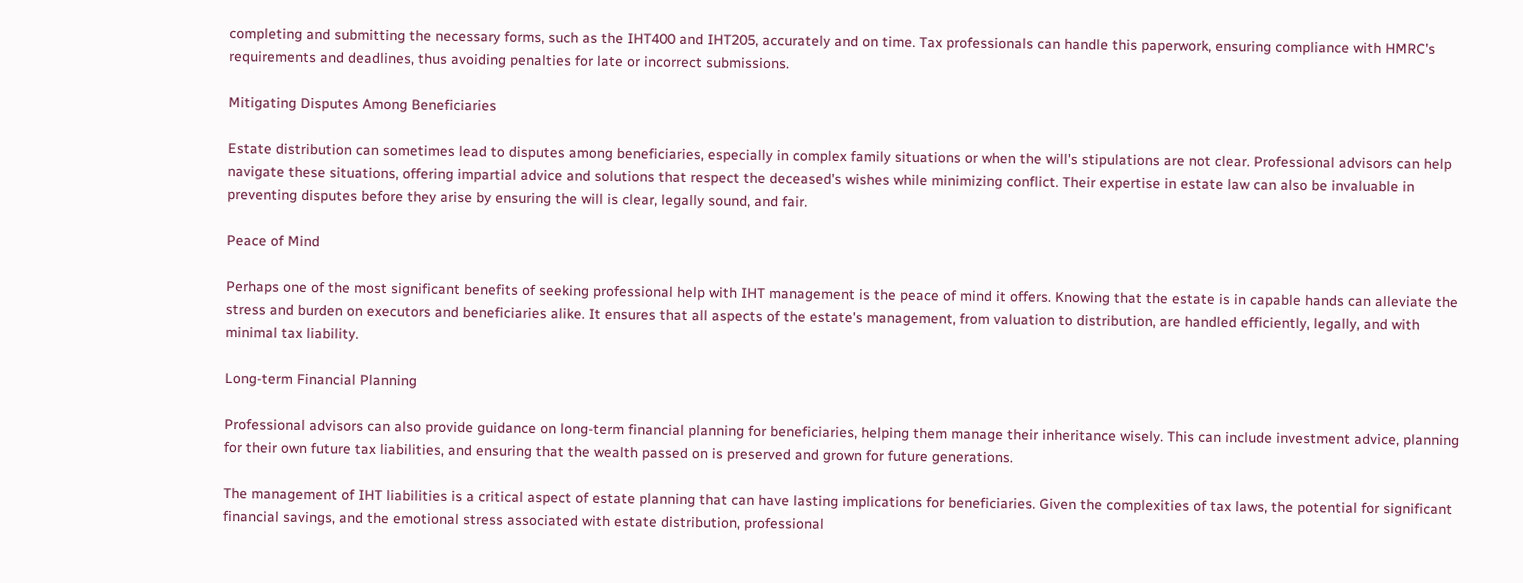completing and submitting the necessary forms, such as the IHT400 and IHT205, accurately and on time. Tax professionals can handle this paperwork, ensuring compliance with HMRC's requirements and deadlines, thus avoiding penalties for late or incorrect submissions.

Mitigating Disputes Among Beneficiaries

Estate distribution can sometimes lead to disputes among beneficiaries, especially in complex family situations or when the will's stipulations are not clear. Professional advisors can help navigate these situations, offering impartial advice and solutions that respect the deceased's wishes while minimizing conflict. Their expertise in estate law can also be invaluable in preventing disputes before they arise by ensuring the will is clear, legally sound, and fair.

Peace of Mind

Perhaps one of the most significant benefits of seeking professional help with IHT management is the peace of mind it offers. Knowing that the estate is in capable hands can alleviate the stress and burden on executors and beneficiaries alike. It ensures that all aspects of the estate's management, from valuation to distribution, are handled efficiently, legally, and with minimal tax liability.

Long-term Financial Planning

Professional advisors can also provide guidance on long-term financial planning for beneficiaries, helping them manage their inheritance wisely. This can include investment advice, planning for their own future tax liabilities, and ensuring that the wealth passed on is preserved and grown for future generations.

The management of IHT liabilities is a critical aspect of estate planning that can have lasting implications for beneficiaries. Given the complexities of tax laws, the potential for significant financial savings, and the emotional stress associated with estate distribution, professional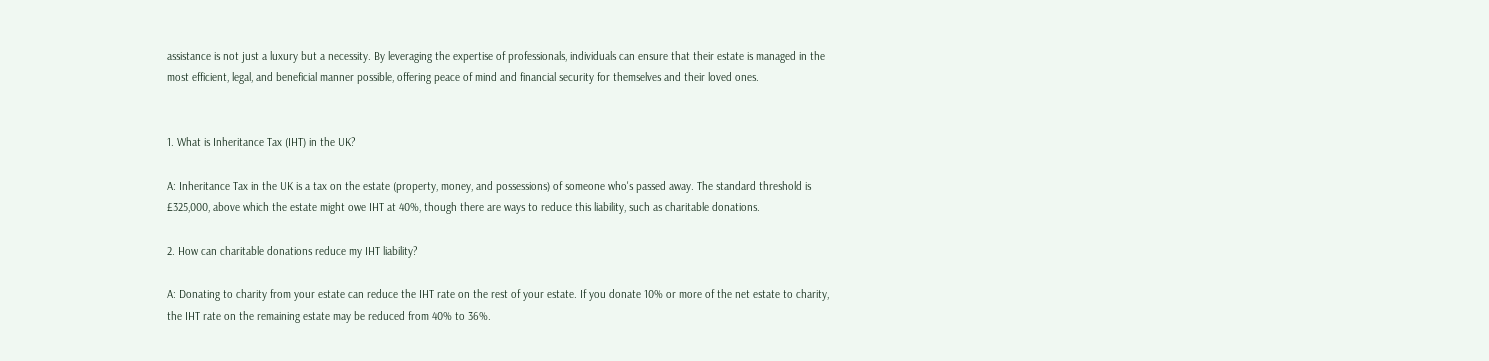assistance is not just a luxury but a necessity. By leveraging the expertise of professionals, individuals can ensure that their estate is managed in the most efficient, legal, and beneficial manner possible, offering peace of mind and financial security for themselves and their loved ones.


1. What is Inheritance Tax (IHT) in the UK?

A: Inheritance Tax in the UK is a tax on the estate (property, money, and possessions) of someone who's passed away. The standard threshold is £325,000, above which the estate might owe IHT at 40%, though there are ways to reduce this liability, such as charitable donations.

2. How can charitable donations reduce my IHT liability?

A: Donating to charity from your estate can reduce the IHT rate on the rest of your estate. If you donate 10% or more of the net estate to charity, the IHT rate on the remaining estate may be reduced from 40% to 36%.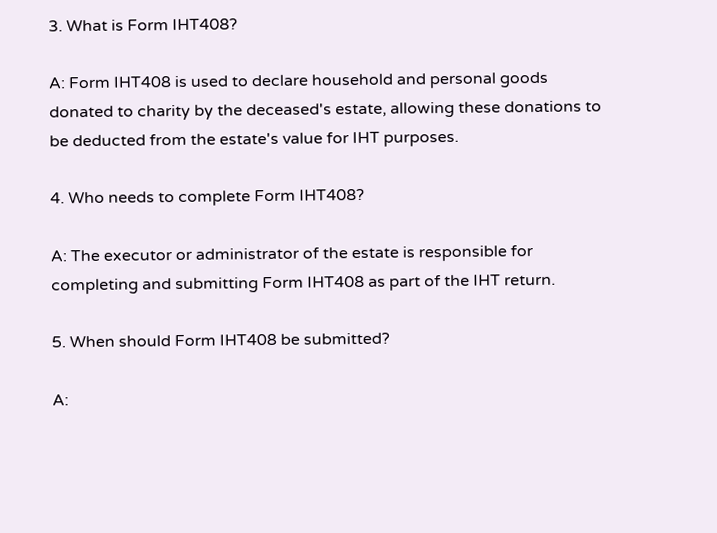3. What is Form IHT408?

A: Form IHT408 is used to declare household and personal goods donated to charity by the deceased's estate, allowing these donations to be deducted from the estate's value for IHT purposes.

4. Who needs to complete Form IHT408?

A: The executor or administrator of the estate is responsible for completing and submitting Form IHT408 as part of the IHT return.

5. When should Form IHT408 be submitted?

A: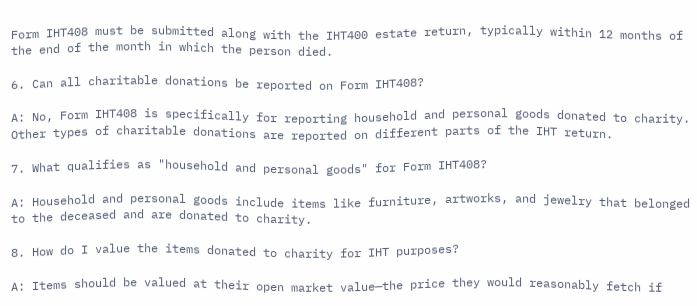Form IHT408 must be submitted along with the IHT400 estate return, typically within 12 months of the end of the month in which the person died.

6. Can all charitable donations be reported on Form IHT408?

A: No, Form IHT408 is specifically for reporting household and personal goods donated to charity. Other types of charitable donations are reported on different parts of the IHT return.

7. What qualifies as "household and personal goods" for Form IHT408?

A: Household and personal goods include items like furniture, artworks, and jewelry that belonged to the deceased and are donated to charity.

8. How do I value the items donated to charity for IHT purposes?

A: Items should be valued at their open market value—the price they would reasonably fetch if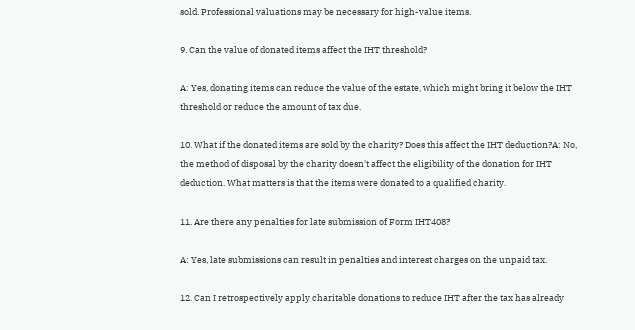sold. Professional valuations may be necessary for high-value items.

9. Can the value of donated items affect the IHT threshold?

A: Yes, donating items can reduce the value of the estate, which might bring it below the IHT threshold or reduce the amount of tax due.

10. What if the donated items are sold by the charity? Does this affect the IHT deduction?A: No, the method of disposal by the charity doesn't affect the eligibility of the donation for IHT deduction. What matters is that the items were donated to a qualified charity.

11. Are there any penalties for late submission of Form IHT408?

A: Yes, late submissions can result in penalties and interest charges on the unpaid tax.

12. Can I retrospectively apply charitable donations to reduce IHT after the tax has already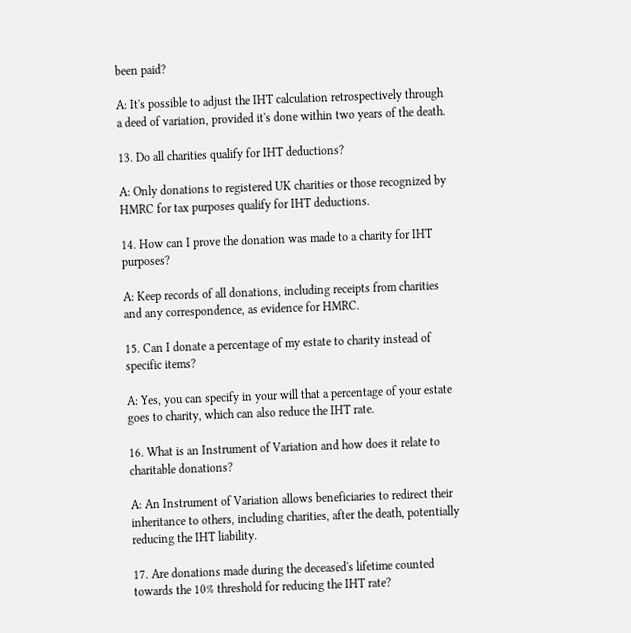been paid?

A: It's possible to adjust the IHT calculation retrospectively through a deed of variation, provided it's done within two years of the death.

13. Do all charities qualify for IHT deductions?

A: Only donations to registered UK charities or those recognized by HMRC for tax purposes qualify for IHT deductions.

14. How can I prove the donation was made to a charity for IHT purposes?

A: Keep records of all donations, including receipts from charities and any correspondence, as evidence for HMRC.

15. Can I donate a percentage of my estate to charity instead of specific items?

A: Yes, you can specify in your will that a percentage of your estate goes to charity, which can also reduce the IHT rate.

16. What is an Instrument of Variation and how does it relate to charitable donations?

A: An Instrument of Variation allows beneficiaries to redirect their inheritance to others, including charities, after the death, potentially reducing the IHT liability.

17. Are donations made during the deceased's lifetime counted towards the 10% threshold for reducing the IHT rate?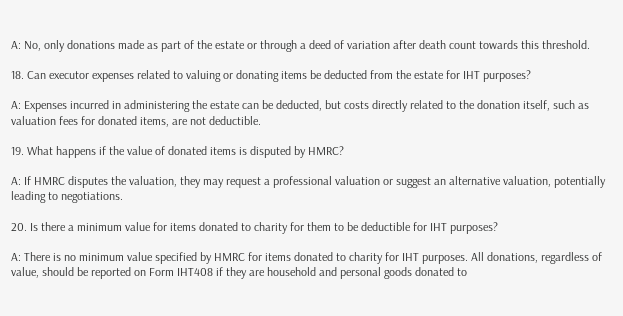A: No, only donations made as part of the estate or through a deed of variation after death count towards this threshold.

18. Can executor expenses related to valuing or donating items be deducted from the estate for IHT purposes?

A: Expenses incurred in administering the estate can be deducted, but costs directly related to the donation itself, such as valuation fees for donated items, are not deductible.

19. What happens if the value of donated items is disputed by HMRC?

A: If HMRC disputes the valuation, they may request a professional valuation or suggest an alternative valuation, potentially leading to negotiations.

20. Is there a minimum value for items donated to charity for them to be deductible for IHT purposes?

A: There is no minimum value specified by HMRC for items donated to charity for IHT purposes. All donations, regardless of value, should be reported on Form IHT408 if they are household and personal goods donated to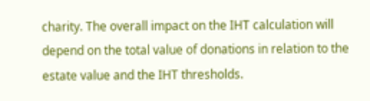charity. The overall impact on the IHT calculation will depend on the total value of donations in relation to the estate value and the IHT thresholds.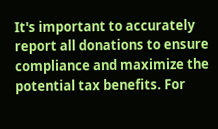It's important to accurately report all donations to ensure compliance and maximize the potential tax benefits. For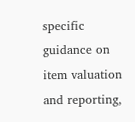specific guidance on item valuation and reporting,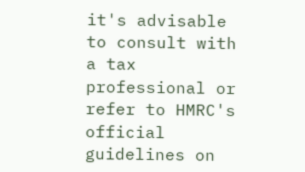it's advisable to consult with a tax professional or refer to HMRC's official guidelines on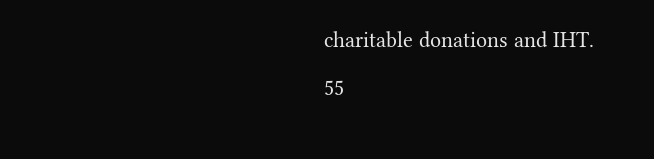charitable donations and IHT.

55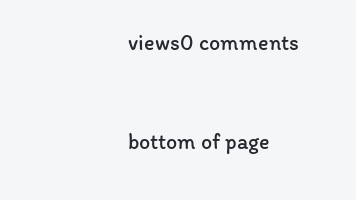views0 comments


bottom of page